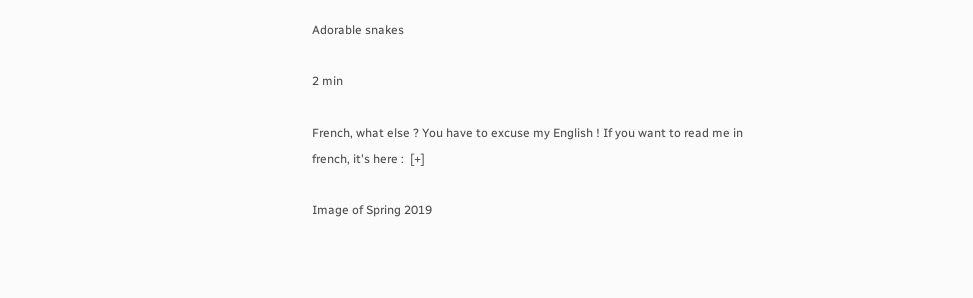Adorable snakes

2 min

French, what else ? You have to excuse my English ! If you want to read me in french, it's here :  [+]

Image of Spring 2019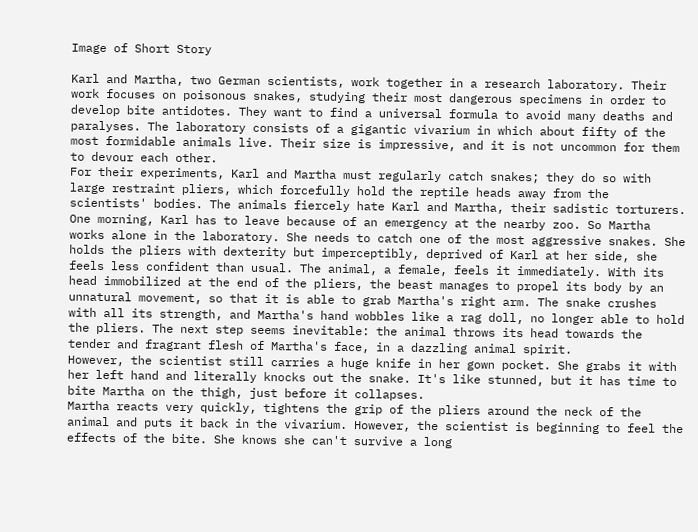Image of Short Story

Karl and Martha, two German scientists, work together in a research laboratory. Their work focuses on poisonous snakes, studying their most dangerous specimens in order to develop bite antidotes. They want to find a universal formula to avoid many deaths and paralyses. The laboratory consists of a gigantic vivarium in which about fifty of the most formidable animals live. Their size is impressive, and it is not uncommon for them to devour each other.
For their experiments, Karl and Martha must regularly catch snakes; they do so with large restraint pliers, which forcefully hold the reptile heads away from the scientists' bodies. The animals fiercely hate Karl and Martha, their sadistic torturers.
One morning, Karl has to leave because of an emergency at the nearby zoo. So Martha works alone in the laboratory. She needs to catch one of the most aggressive snakes. She holds the pliers with dexterity but imperceptibly, deprived of Karl at her side, she feels less confident than usual. The animal, a female, feels it immediately. With its head immobilized at the end of the pliers, the beast manages to propel its body by an unnatural movement, so that it is able to grab Martha's right arm. The snake crushes with all its strength, and Martha's hand wobbles like a rag doll, no longer able to hold the pliers. The next step seems inevitable: the animal throws its head towards the tender and fragrant flesh of Martha's face, in a dazzling animal spirit.
However, the scientist still carries a huge knife in her gown pocket. She grabs it with her left hand and literally knocks out the snake. It's like stunned, but it has time to bite Martha on the thigh, just before it collapses.
Martha reacts very quickly, tightens the grip of the pliers around the neck of the animal and puts it back in the vivarium. However, the scientist is beginning to feel the effects of the bite. She knows she can't survive a long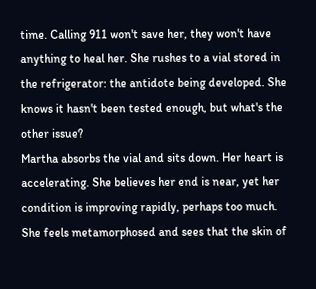time. Calling 911 won't save her, they won't have anything to heal her. She rushes to a vial stored in the refrigerator: the antidote being developed. She knows it hasn't been tested enough, but what's the other issue?
Martha absorbs the vial and sits down. Her heart is accelerating. She believes her end is near, yet her condition is improving rapidly, perhaps too much. She feels metamorphosed and sees that the skin of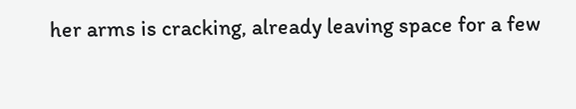her arms is cracking, already leaving space for a few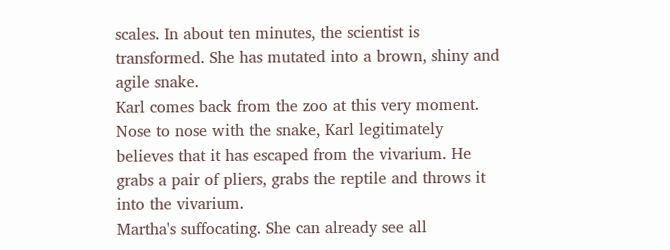scales. In about ten minutes, the scientist is transformed. She has mutated into a brown, shiny and agile snake.
Karl comes back from the zoo at this very moment. Nose to nose with the snake, Karl legitimately believes that it has escaped from the vivarium. He grabs a pair of pliers, grabs the reptile and throws it into the vivarium.
Martha's suffocating. She can already see all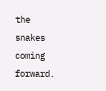the snakes coming forward.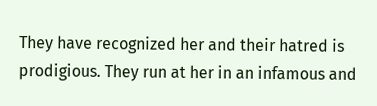They have recognized her and their hatred is prodigious. They run at her in an infamous and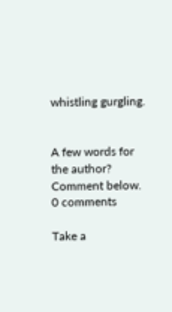whistling gurgling.


A few words for the author? Comment below. 0 comments

Take a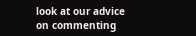look at our advice on commenting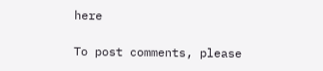here

To post comments, please